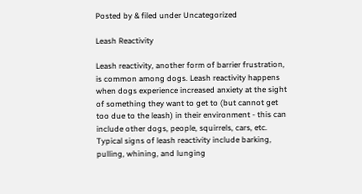Posted by & filed under Uncategorized

Leash Reactivity

Leash reactivity, another form of barrier frustration, is common among dogs. Leash reactivity happens when dogs experience increased anxiety at the sight of something they want to get to (but cannot get too due to the leash) in their environment - this can include other dogs, people, squirrels, cars, etc. Typical signs of leash reactivity include barking, pulling, whining, and lunging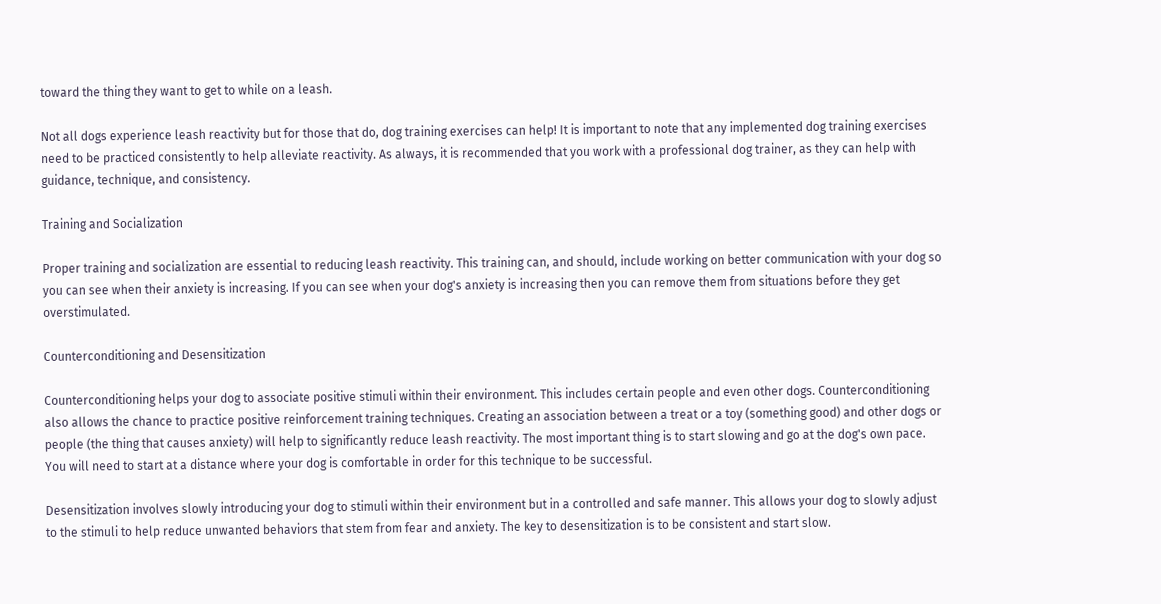toward the thing they want to get to while on a leash.

Not all dogs experience leash reactivity but for those that do, dog training exercises can help! It is important to note that any implemented dog training exercises need to be practiced consistently to help alleviate reactivity. As always, it is recommended that you work with a professional dog trainer, as they can help with guidance, technique, and consistency.

Training and Socialization

Proper training and socialization are essential to reducing leash reactivity. This training can, and should, include working on better communication with your dog so you can see when their anxiety is increasing. If you can see when your dog's anxiety is increasing then you can remove them from situations before they get overstimulated.

Counterconditioning and Desensitization

Counterconditioning helps your dog to associate positive stimuli within their environment. This includes certain people and even other dogs. Counterconditioning also allows the chance to practice positive reinforcement training techniques. Creating an association between a treat or a toy (something good) and other dogs or people (the thing that causes anxiety) will help to significantly reduce leash reactivity. The most important thing is to start slowing and go at the dog's own pace. You will need to start at a distance where your dog is comfortable in order for this technique to be successful.

Desensitization involves slowly introducing your dog to stimuli within their environment but in a controlled and safe manner. This allows your dog to slowly adjust to the stimuli to help reduce unwanted behaviors that stem from fear and anxiety. The key to desensitization is to be consistent and start slow.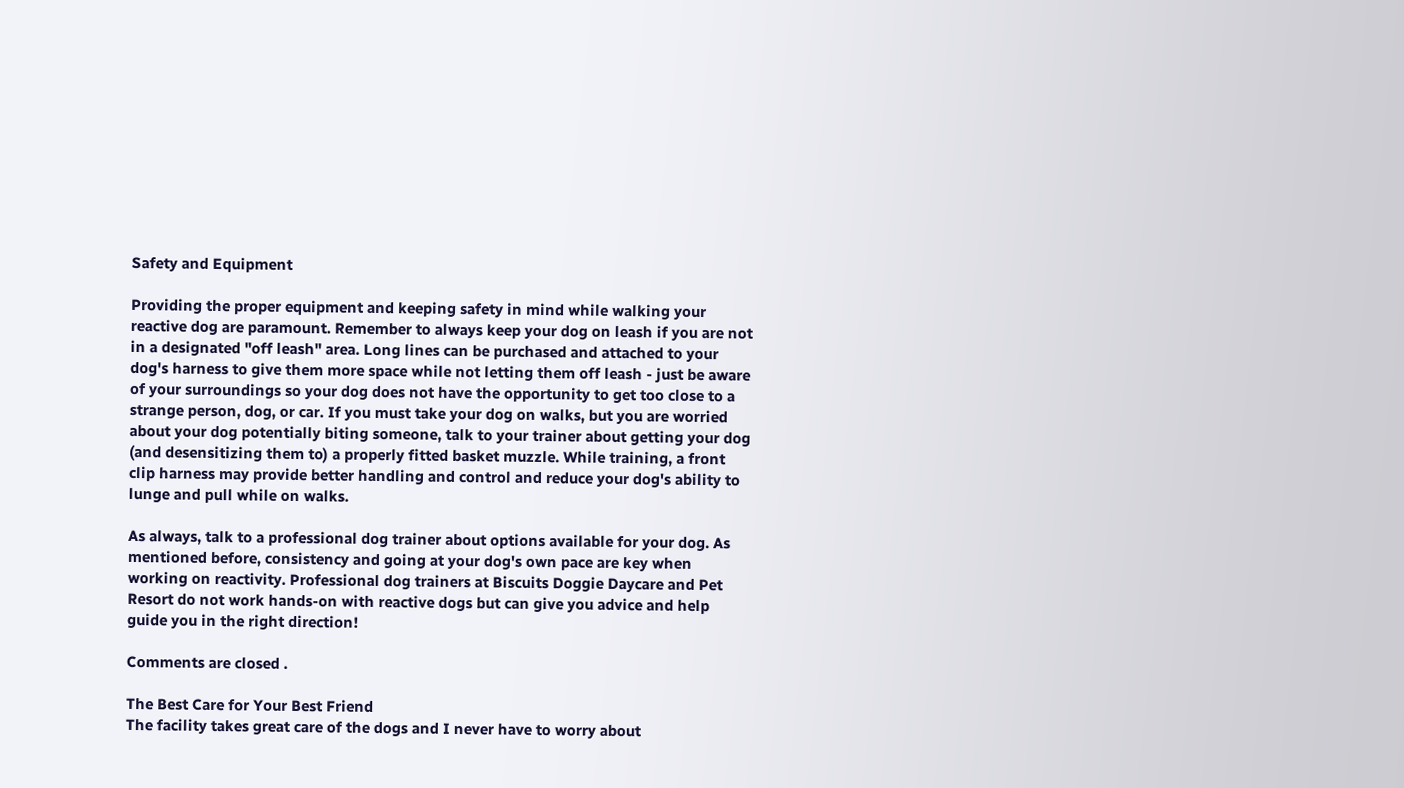Safety and Equipment

Providing the proper equipment and keeping safety in mind while walking your reactive dog are paramount. Remember to always keep your dog on leash if you are not in a designated "off leash" area. Long lines can be purchased and attached to your dog's harness to give them more space while not letting them off leash - just be aware of your surroundings so your dog does not have the opportunity to get too close to a strange person, dog, or car. If you must take your dog on walks, but you are worried about your dog potentially biting someone, talk to your trainer about getting your dog (and desensitizing them to) a properly fitted basket muzzle. While training, a front clip harness may provide better handling and control and reduce your dog's ability to lunge and pull while on walks.

As always, talk to a professional dog trainer about options available for your dog. As mentioned before, consistency and going at your dog's own pace are key when working on reactivity. Professional dog trainers at Biscuits Doggie Daycare and Pet Resort do not work hands-on with reactive dogs but can give you advice and help guide you in the right direction!

Comments are closed .

The Best Care for Your Best Friend
The facility takes great care of the dogs and I never have to worry about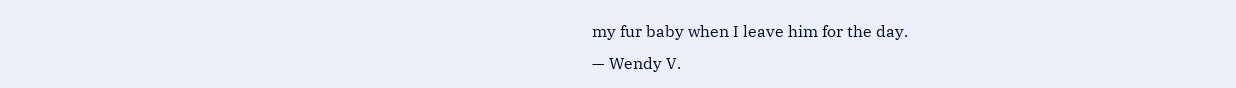my fur baby when I leave him for the day.
— Wendy V.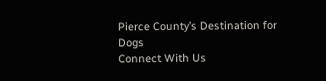Pierce County’s Destination for Dogs
Connect With Us